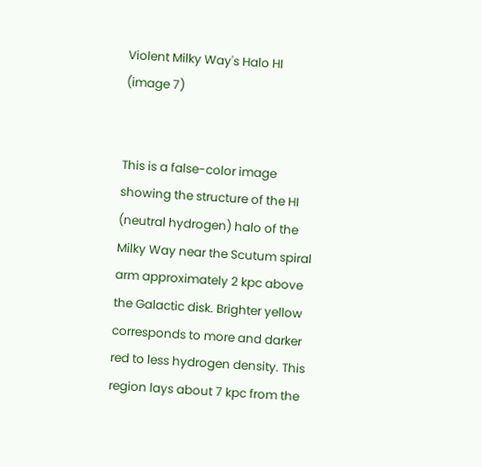Violent Milky Way's Halo HI (image 7)


This is a false-color image showing the structure of the HI (neutral hydrogen) halo of the Milky Way near the Scutum spiral arm approximately 2 kpc above the Galactic disk. Brighter yellow corresponds to more and darker red to less hydrogen density. This region lays about 7 kpc from the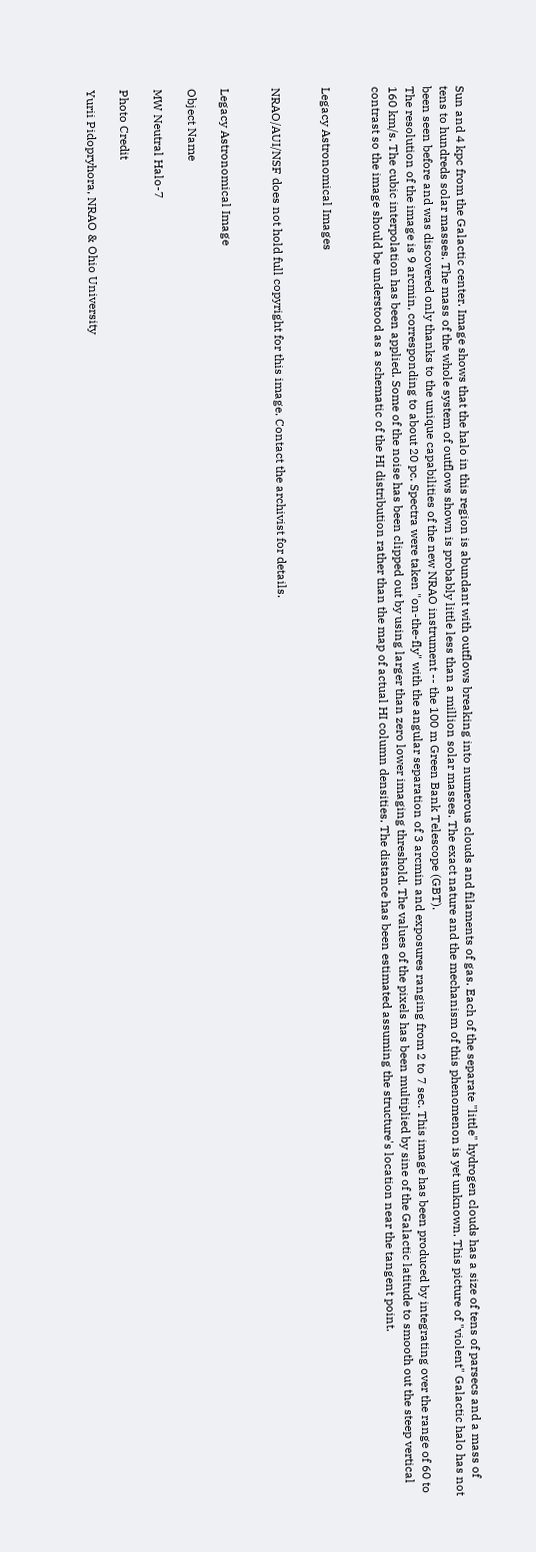Sun and 4 kpc from the Galactic center. Image shows that the halo in this region is abundant with outflows breaking into numerous clouds and filaments of gas. Each of the separate "little" hydrogen clouds has a size of tens of parsecs and a mass of tens to hundreds solar masses. The mass of the whole system of outflows shown is probably little less than a million solar masses. The exact nature and the mechanism of this phenomenon is yet unknown. This picture of "violent" Galactic halo has not been seen before and was discovered only thanks to the unique capabilities of the new NRAO instrument -- the 100 m Green Bank Telescope (GBT).
The resolution of the image is 9 arcmin, corresponding to about 20 pc. Spectra were taken "on-the-fly" with the angular separation of 3 arcmin and exposures ranging from 2 to 7 sec. This image has been produced by integrating over the range of 60 to 160 km/s. The cubic interpolation has been applied. Some of the noise has been clipped out by using larger than zero lower imaging threshold. The values of the pixels has been multiplied by sine of the Galactic latitude to smooth out the steep vertical contrast so the image should be understood as a schematic of the HI distribution rather than the map of actual HI column densities. The distance has been estimated assuming the structure's location near the tangent point.


Legacy Astronomical Images


NRAO/AUI/NSF does not hold full copyright for this image. Contact the archivist for details.


Legacy Astronomical Image

Object Name

MW Neutral Halo-7

Photo Credit

Yurii Pidopryhora, NRAO & Ohio University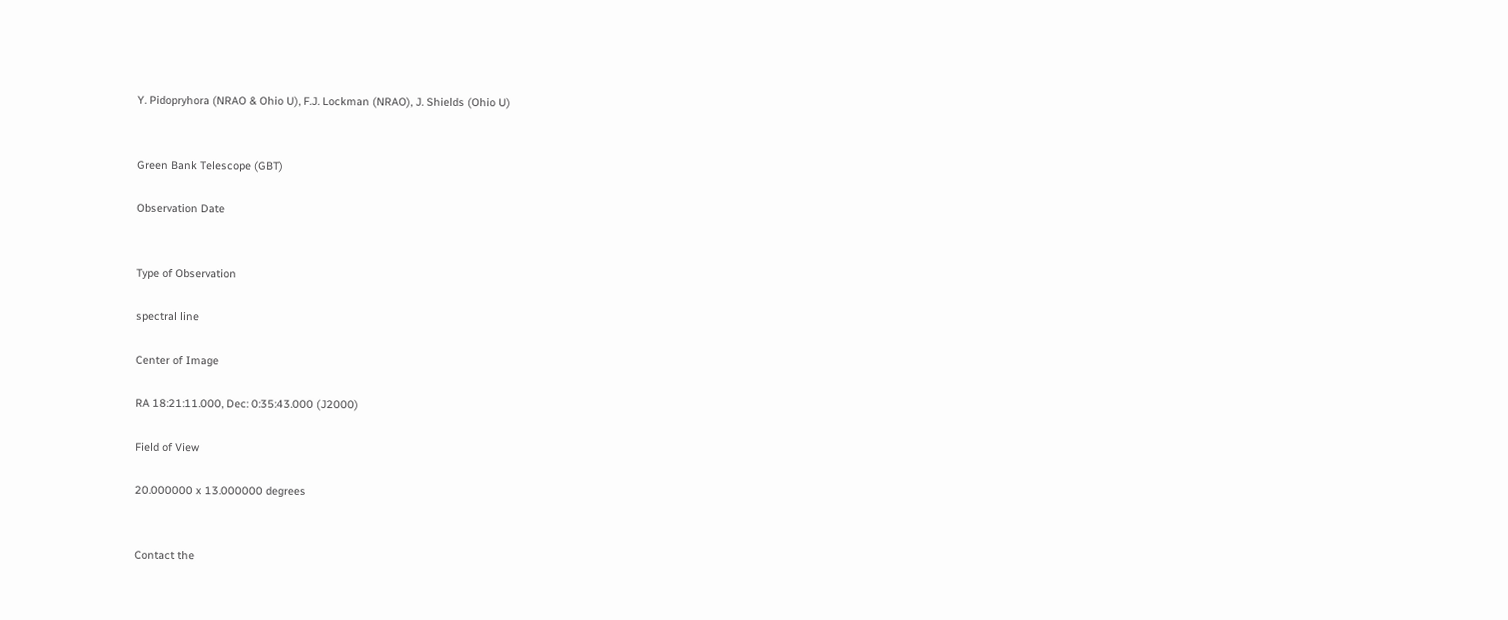Y. Pidopryhora (NRAO & Ohio U), F.J. Lockman (NRAO), J. Shields (Ohio U)


Green Bank Telescope (GBT)

Observation Date


Type of Observation

spectral line

Center of Image

RA 18:21:11.000, Dec: 0:35:43.000 (J2000)

Field of View

20.000000 x 13.000000 degrees


Contact the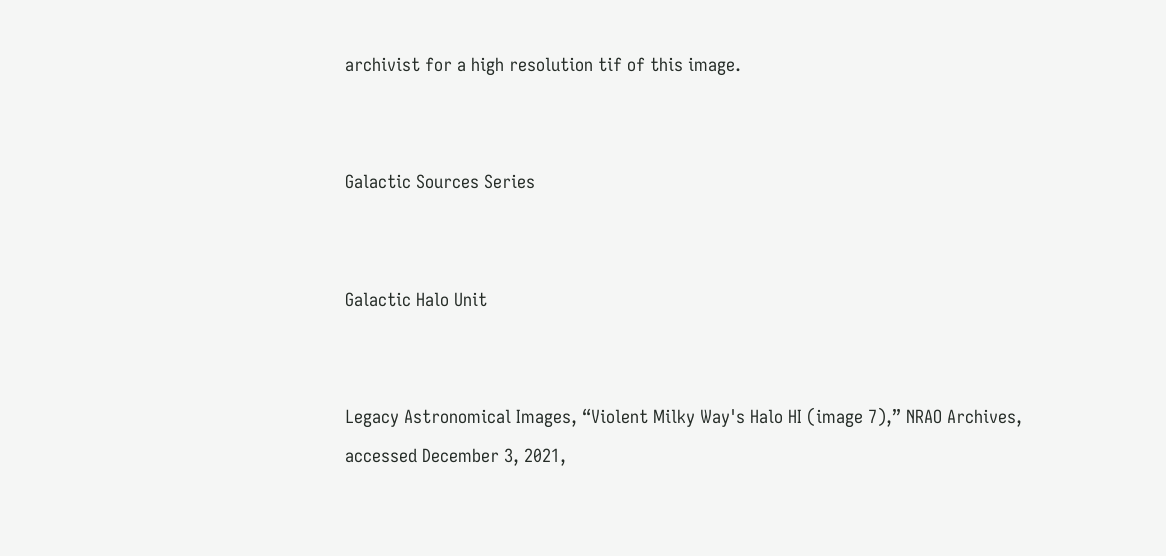archivist for a high resolution tif of this image.


Galactic Sources Series


Galactic Halo Unit


Legacy Astronomical Images, “Violent Milky Way's Halo HI (image 7),” NRAO Archives, accessed December 3, 2021,